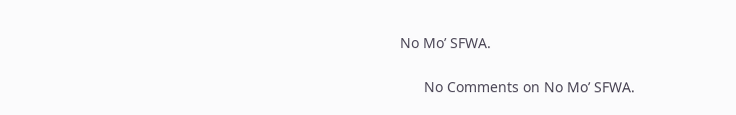No Mo’ SFWA.

      No Comments on No Mo’ SFWA.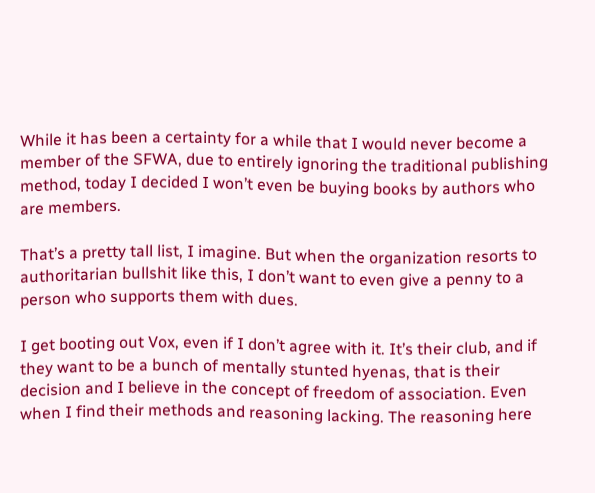While it has been a certainty for a while that I would never become a member of the SFWA, due to entirely ignoring the traditional publishing method, today I decided I won’t even be buying books by authors who are members.

That’s a pretty tall list, I imagine. But when the organization resorts to authoritarian bullshit like this, I don’t want to even give a penny to a person who supports them with dues.

I get booting out Vox, even if I don’t agree with it. It’s their club, and if they want to be a bunch of mentally stunted hyenas, that is their decision and I believe in the concept of freedom of association. Even when I find their methods and reasoning lacking. The reasoning here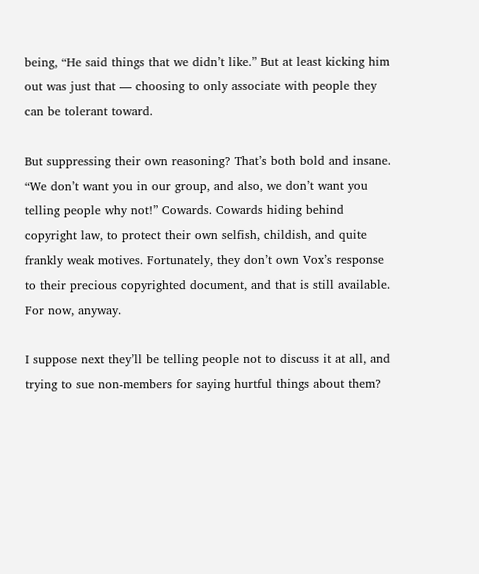being, “He said things that we didn’t like.” But at least kicking him out was just that — choosing to only associate with people they can be tolerant toward.

But suppressing their own reasoning? That’s both bold and insane. “We don’t want you in our group, and also, we don’t want you telling people why not!” Cowards. Cowards hiding behind copyright law, to protect their own selfish, childish, and quite frankly weak motives. Fortunately, they don’t own Vox’s response to their precious copyrighted document, and that is still available. For now, anyway.

I suppose next they’ll be telling people not to discuss it at all, and trying to sue non-members for saying hurtful things about them?